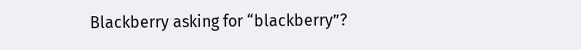Blackberry asking for “blackberry”?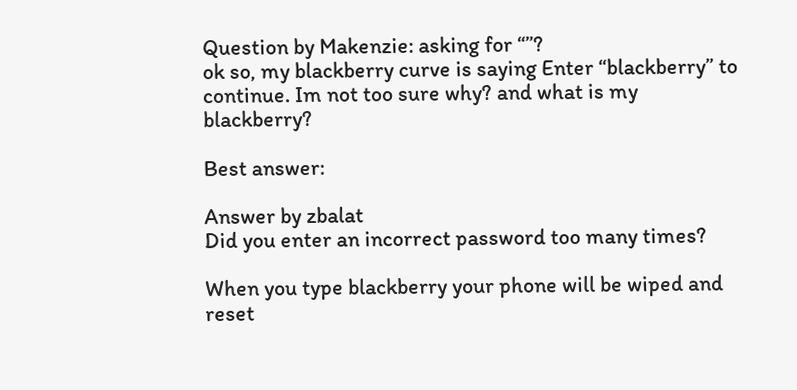Question by Makenzie: asking for “”?
ok so, my blackberry curve is saying Enter “blackberry” to continue. Im not too sure why? and what is my blackberry?

Best answer:

Answer by zbalat
Did you enter an incorrect password too many times?

When you type blackberry your phone will be wiped and reset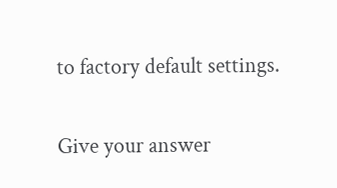to factory default settings.

Give your answer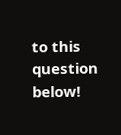to this question below!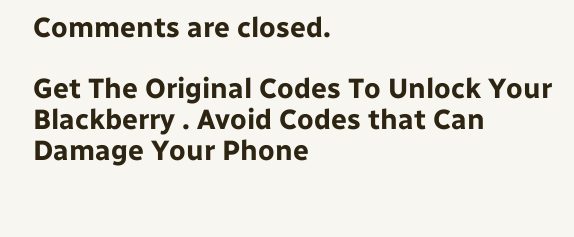Comments are closed.

Get The Original Codes To Unlock Your Blackberry . Avoid Codes that Can Damage Your Phone